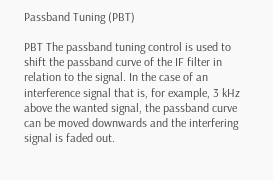Passband Tuning (PBT)

PBT The passband tuning control is used to shift the passband curve of the IF filter in relation to the signal. In the case of an interference signal that is, for example, 3 kHz above the wanted signal, the passband curve can be moved downwards and the interfering signal is faded out.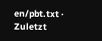en/pbt.txt · Zuletzt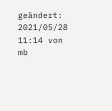geändert: 2021/05/28 11:14 von mb